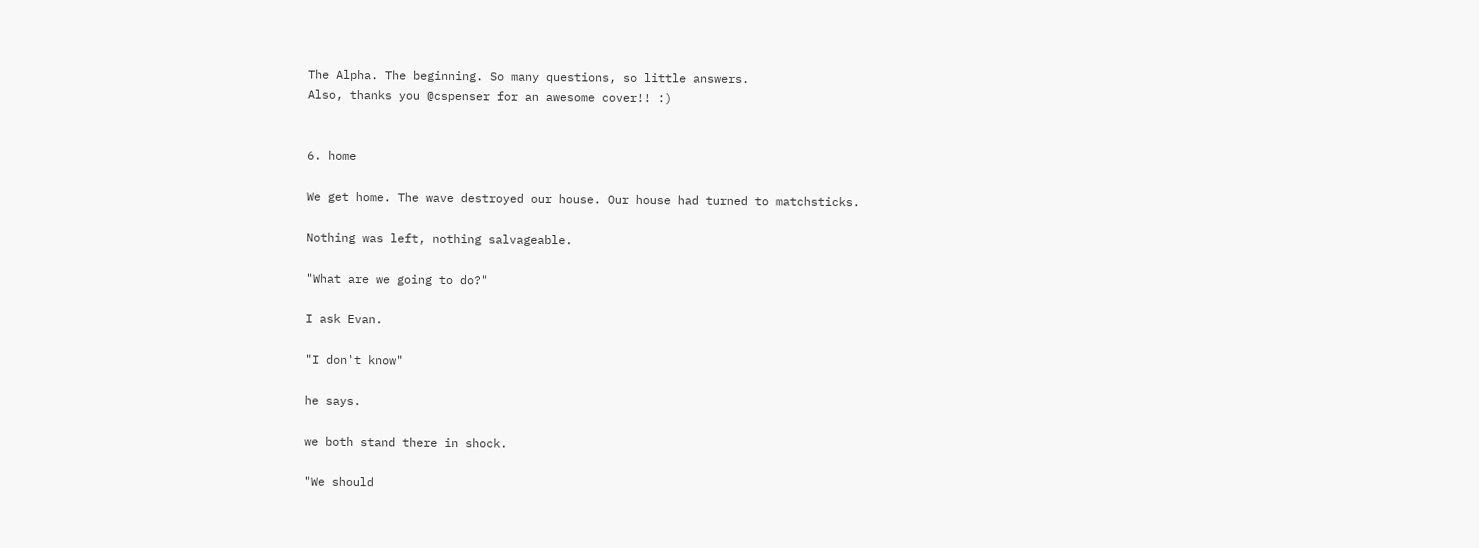The Alpha. The beginning. So many questions, so little answers.
Also, thanks you @cspenser for an awesome cover!! :)


6. home

We get home. The wave destroyed our house. Our house had turned to matchsticks.

Nothing was left, nothing salvageable.

"What are we going to do?"

I ask Evan.

"I don't know"

he says.

we both stand there in shock.

"We should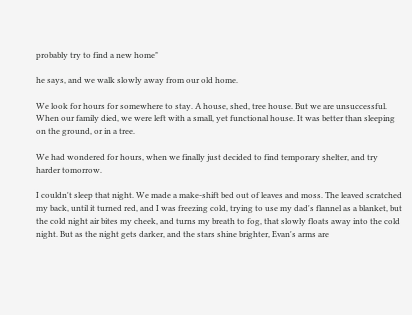probably try to find a new home"

he says, and we walk slowly away from our old home.

We look for hours for somewhere to stay. A house, shed, tree house. But we are unsuccessful. When our family died, we were left with a small, yet functional house. It was better than sleeping on the ground, or in a tree.

We had wondered for hours, when we finally just decided to find temporary shelter, and try harder tomorrow.

I couldn't sleep that night. We made a make-shift bed out of leaves and moss. The leaved scratched my back, until it turned red, and I was freezing cold, trying to use my dad's flannel as a blanket, but the cold night air bites my cheek, and turns my breath to fog, that slowly floats away into the cold night. But as the night gets darker, and the stars shine brighter, Evan's arms are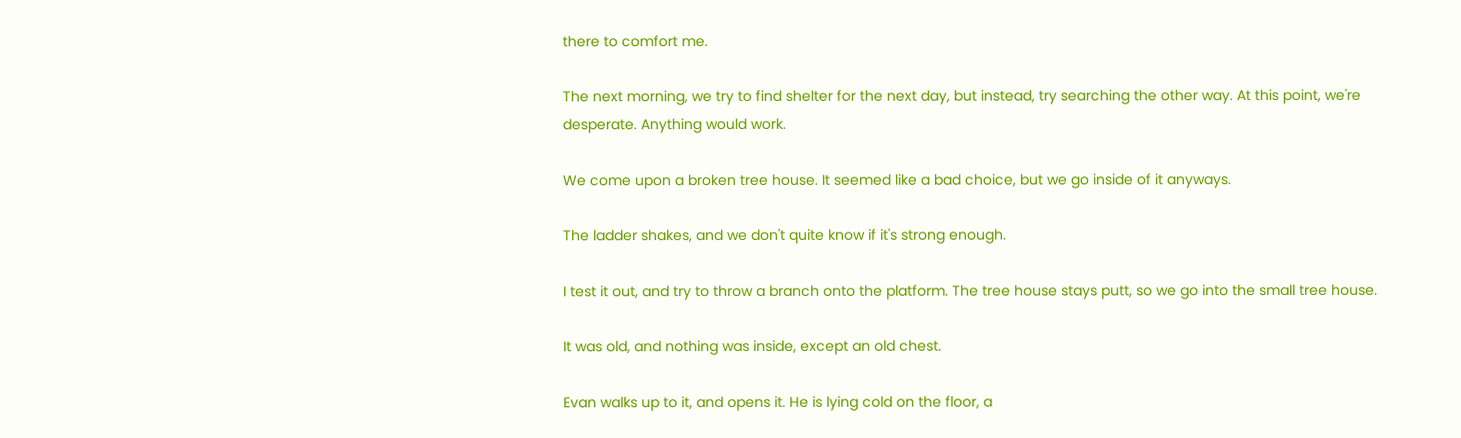there to comfort me.

The next morning, we try to find shelter for the next day, but instead, try searching the other way. At this point, we're desperate. Anything would work.

We come upon a broken tree house. It seemed like a bad choice, but we go inside of it anyways.

The ladder shakes, and we don't quite know if it's strong enough.

I test it out, and try to throw a branch onto the platform. The tree house stays putt, so we go into the small tree house.

It was old, and nothing was inside, except an old chest.

Evan walks up to it, and opens it. He is lying cold on the floor, a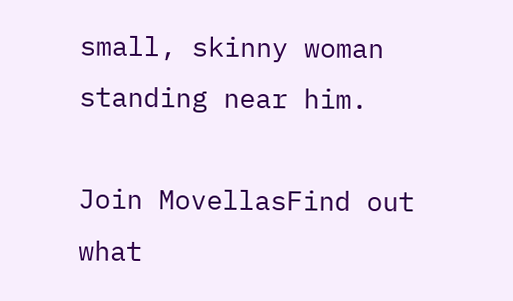small, skinny woman standing near him.

Join MovellasFind out what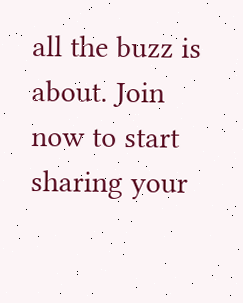all the buzz is about. Join now to start sharing your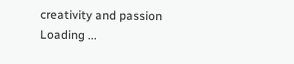creativity and passion
Loading ...